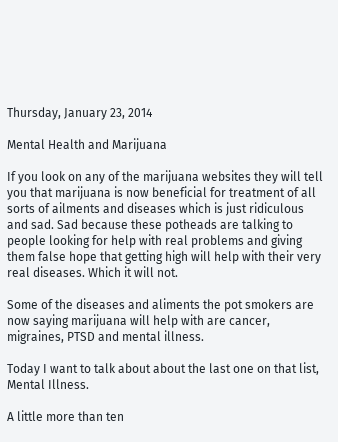Thursday, January 23, 2014

Mental Health and Marijuana

If you look on any of the marijuana websites they will tell you that marijuana is now beneficial for treatment of all sorts of ailments and diseases which is just ridiculous and sad. Sad because these potheads are talking to people looking for help with real problems and giving them false hope that getting high will help with their very real diseases. Which it will not.

Some of the diseases and aliments the pot smokers are now saying marijuana will help with are cancer, migraines, PTSD and mental illness.

Today I want to talk about about the last one on that list, Mental Illness.

A little more than ten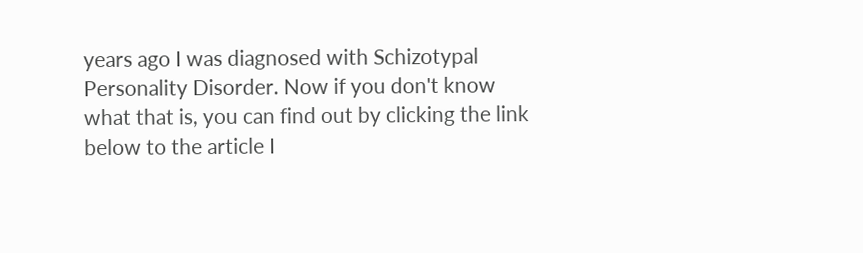years ago I was diagnosed with Schizotypal Personality Disorder. Now if you don't know what that is, you can find out by clicking the link below to the article I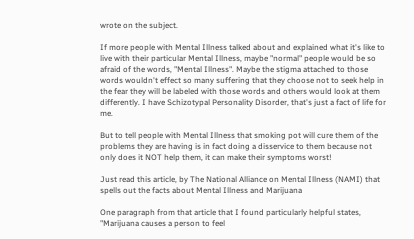wrote on the subject.

If more people with Mental Illness talked about and explained what it's like to live with their particular Mental Illness, maybe "normal" people would be so afraid of the words, "Mental Illness". Maybe the stigma attached to those words wouldn't effect so many suffering that they choose not to seek help in the fear they will be labeled with those words and others would look at them differently. I have Schizotypal Personality Disorder, that's just a fact of life for me.

But to tell people with Mental Illness that smoking pot will cure them of the problems they are having is in fact doing a disservice to them because not only does it NOT help them, it can make their symptoms worst!

Just read this article, by The National Alliance on Mental Illness (NAMI) that spells out the facts about Mental Illness and Marijuana

One paragraph from that article that I found particularly helpful states, "Marijuana causes a person to feel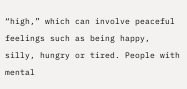“high,” which can involve peaceful feelings such as being happy, silly, hungry or tired. People with mental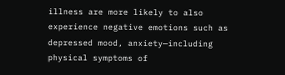illness are more likely to also experience negative emotions such as depressed mood, anxiety—including physical symptoms of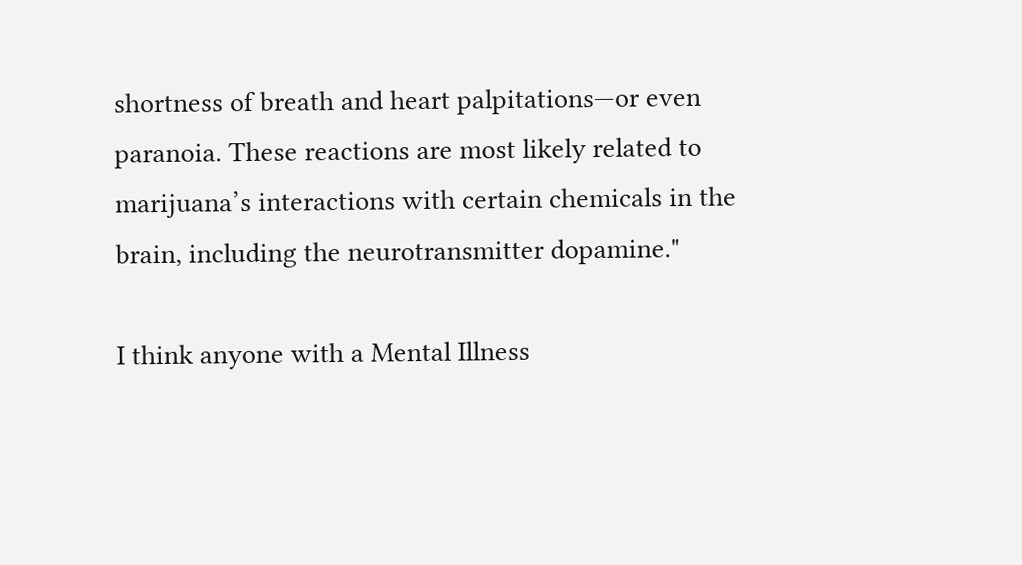shortness of breath and heart palpitations—or even paranoia. These reactions are most likely related to marijuana’s interactions with certain chemicals in the brain, including the neurotransmitter dopamine."

I think anyone with a Mental Illness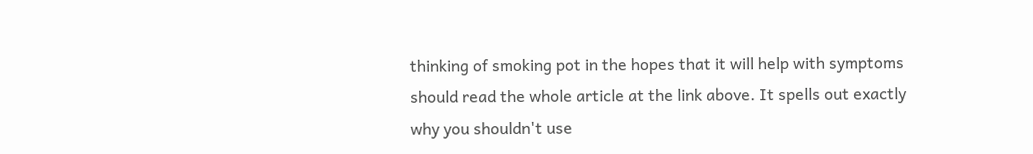thinking of smoking pot in the hopes that it will help with symptoms should read the whole article at the link above. It spells out exactly why you shouldn't use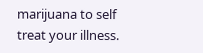marijuana to self treat your illness.